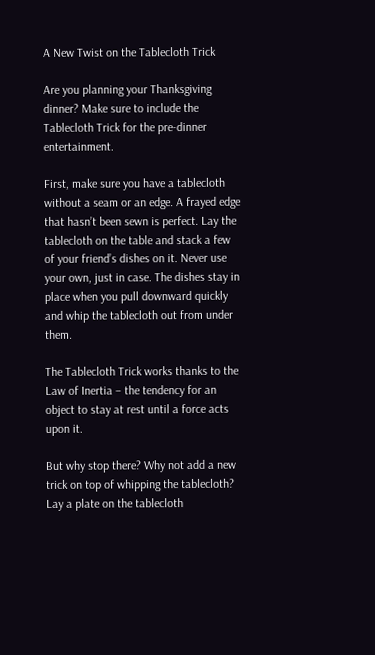A New Twist on the Tablecloth Trick

Are you planning your Thanksgiving dinner? Make sure to include the Tablecloth Trick for the pre-dinner entertainment.

First, make sure you have a tablecloth without a seam or an edge. A frayed edge that hasn’t been sewn is perfect. Lay the tablecloth on the table and stack a few of your friend’s dishes on it. Never use your own, just in case. The dishes stay in place when you pull downward quickly and whip the tablecloth out from under them.

The Tablecloth Trick works thanks to the  Law of Inertia – the tendency for an object to stay at rest until a force acts upon it.

But why stop there? Why not add a new trick on top of whipping the tablecloth? Lay a plate on the tablecloth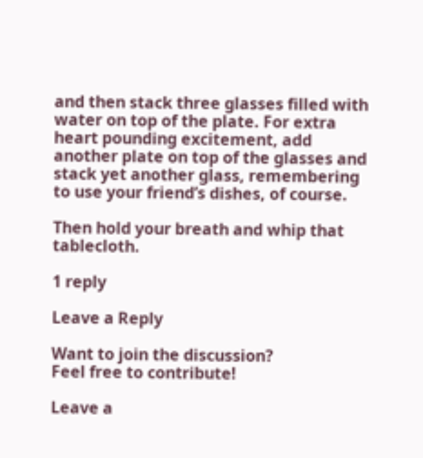and then stack three glasses filled with water on top of the plate. For extra heart pounding excitement, add another plate on top of the glasses and stack yet another glass, remembering to use your friend’s dishes, of course.

Then hold your breath and whip that tablecloth.

1 reply

Leave a Reply

Want to join the discussion?
Feel free to contribute!

Leave a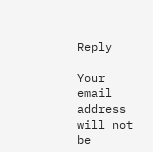Reply

Your email address will not be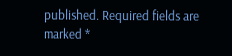published. Required fields are marked *